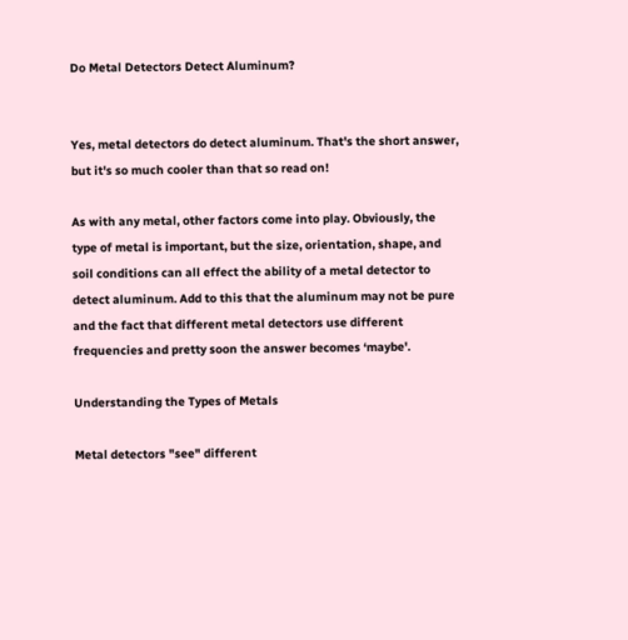Do Metal Detectors Detect Aluminum?


Yes, metal detectors do detect aluminum. That's the short answer, but it's so much cooler than that so read on!

As with any metal, other factors come into play. Obviously, the type of metal is important, but the size, orientation, shape, and soil conditions can all effect the ability of a metal detector to detect aluminum. Add to this that the aluminum may not be pure and the fact that different metal detectors use different frequencies and pretty soon the answer becomes ‘maybe'.

Understanding the Types of Metals

Metal detectors "see" different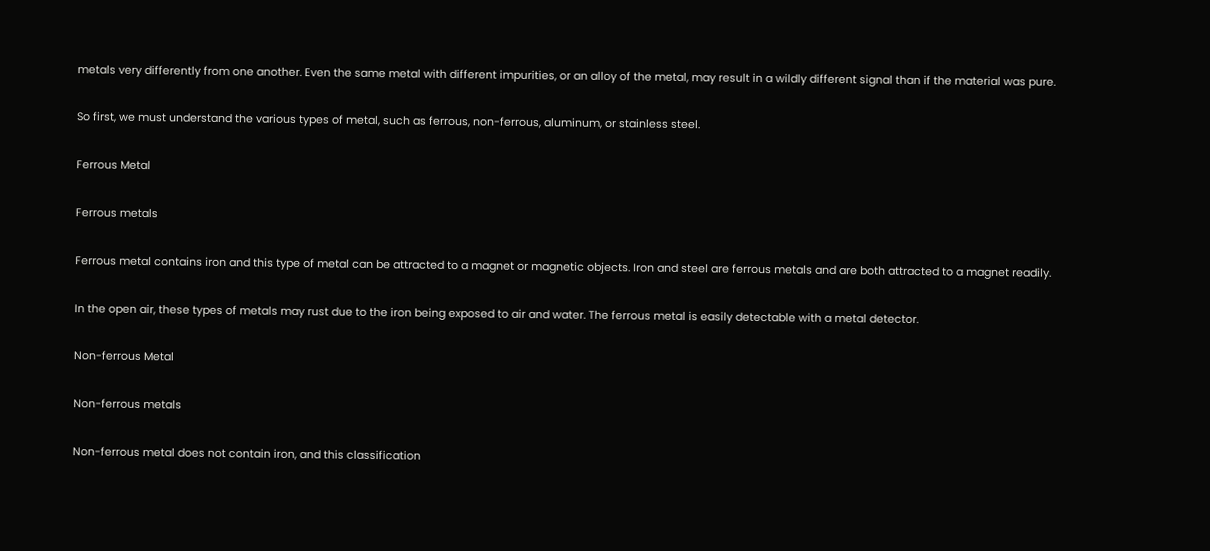metals very differently from one another. Even the same metal with different impurities, or an alloy of the metal, may result in a wildly different signal than if the material was pure.

So first, we must understand the various types of metal, such as ferrous, non-ferrous, aluminum, or stainless steel.

Ferrous Metal

Ferrous metals

Ferrous metal contains iron and this type of metal can be attracted to a magnet or magnetic objects. Iron and steel are ferrous metals and are both attracted to a magnet readily.

In the open air, these types of metals may rust due to the iron being exposed to air and water. The ferrous metal is easily detectable with a metal detector.

Non-ferrous Metal

Non-ferrous metals

Non-ferrous metal does not contain iron, and this classification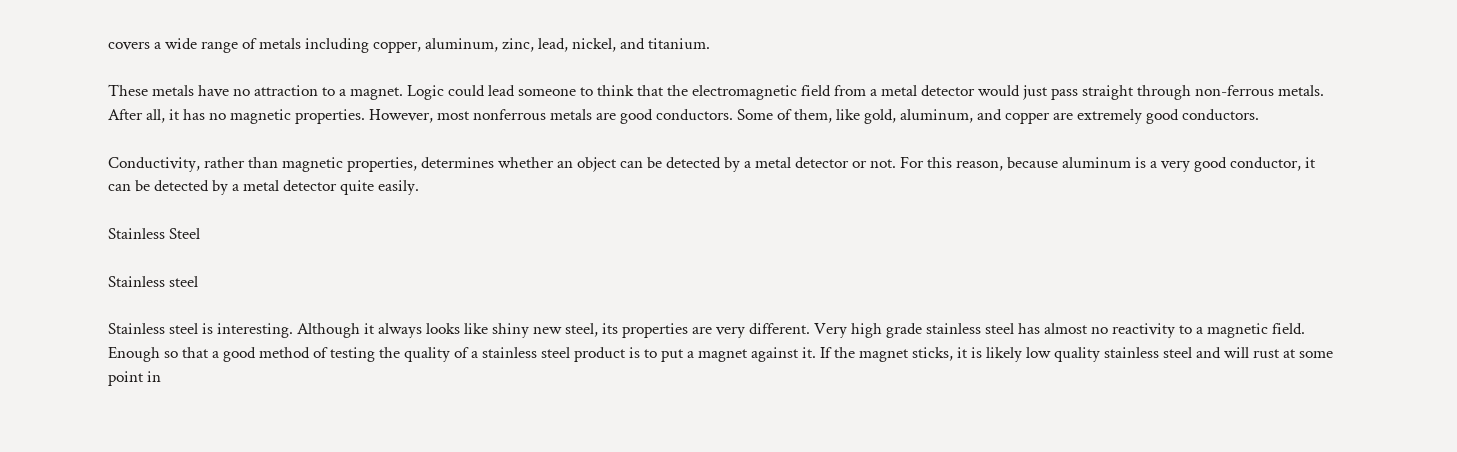covers a wide range of metals including copper, aluminum, zinc, lead, nickel, and titanium.

These metals have no attraction to a magnet. Logic could lead someone to think that the electromagnetic field from a metal detector would just pass straight through non-ferrous metals. After all, it has no magnetic properties. However, most nonferrous metals are good conductors. Some of them, like gold, aluminum, and copper are extremely good conductors.

Conductivity, rather than magnetic properties, determines whether an object can be detected by a metal detector or not. For this reason, because aluminum is a very good conductor, it can be detected by a metal detector quite easily.

Stainless Steel

Stainless steel

Stainless steel is interesting. Although it always looks like shiny new steel, its properties are very different. Very high grade stainless steel has almost no reactivity to a magnetic field. Enough so that a good method of testing the quality of a stainless steel product is to put a magnet against it. If the magnet sticks, it is likely low quality stainless steel and will rust at some point in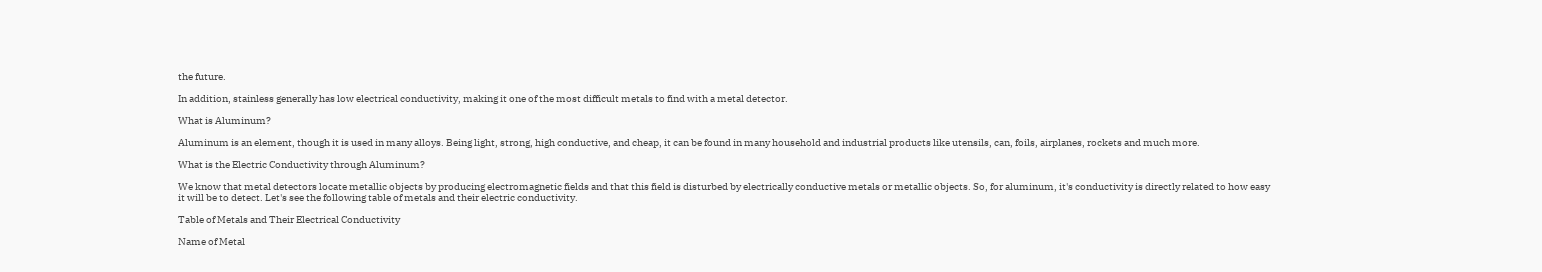the future.

In addition, stainless generally has low electrical conductivity, making it one of the most difficult metals to find with a metal detector.

What is Aluminum?

Aluminum is an element, though it is used in many alloys. Being light, strong, high conductive, and cheap, it can be found in many household and industrial products like utensils, can, foils, airplanes, rockets and much more.

What is the Electric Conductivity through Aluminum?

We know that metal detectors locate metallic objects by producing electromagnetic fields and that this field is disturbed by electrically conductive metals or metallic objects. So, for aluminum, it's conductivity is directly related to how easy it will be to detect. Let's see the following table of metals and their electric conductivity.

Table of Metals and Their Electrical Conductivity

Name of Metal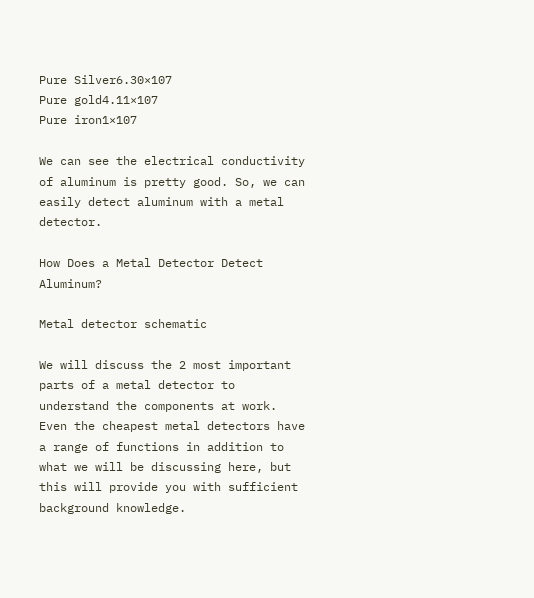Pure Silver6.30×107
Pure gold4.11×107
Pure iron1×107

We can see the electrical conductivity of aluminum is pretty good. So, we can easily detect aluminum with a metal detector.

How Does a Metal Detector Detect Aluminum?

Metal detector schematic

We will discuss the 2 most important parts of a metal detector to understand the components at work. Even the cheapest metal detectors have a range of functions in addition to what we will be discussing here, but this will provide you with sufficient background knowledge.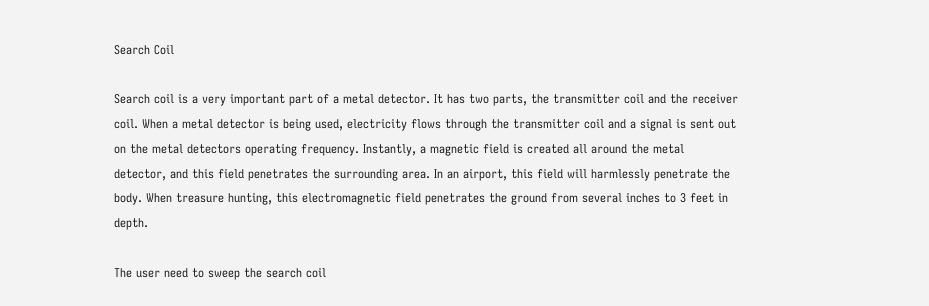Search Coil

Search coil is a very important part of a metal detector. It has two parts, the transmitter coil and the receiver coil. When a metal detector is being used, electricity flows through the transmitter coil and a signal is sent out on the metal detectors operating frequency. Instantly, a magnetic field is created all around the metal detector, and this field penetrates the surrounding area. In an airport, this field will harmlessly penetrate the body. When treasure hunting, this electromagnetic field penetrates the ground from several inches to 3 feet in depth.

The user need to sweep the search coil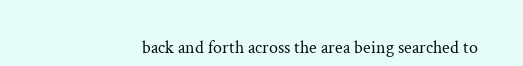back and forth across the area being searched to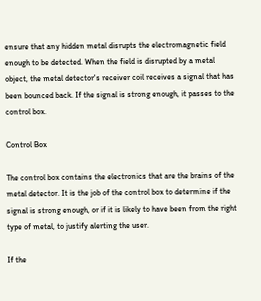ensure that any hidden metal disrupts the electromagnetic field enough to be detected. When the field is disrupted by a metal object, the metal detector's receiver coil receives a signal that has been bounced back. If the signal is strong enough, it passes to the control box.

Control Box

The control box contains the electronics that are the brains of the metal detector. It is the job of the control box to determine if the signal is strong enough, or if it is likely to have been from the right type of metal, to justify alerting the user.

If the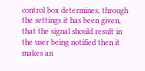control box determines, through the settings it has been given, that the signal should result in the user being notified then it makes an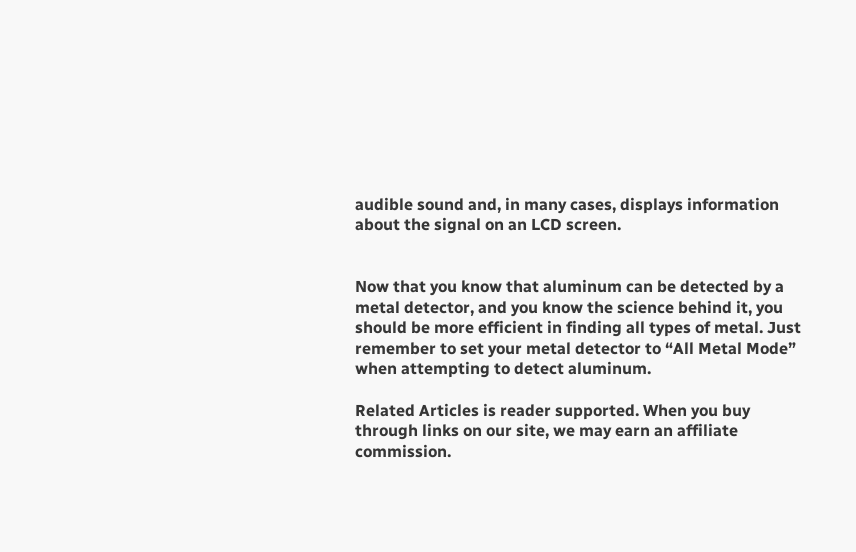audible sound and, in many cases, displays information about the signal on an LCD screen.


Now that you know that aluminum can be detected by a metal detector, and you know the science behind it, you should be more efficient in finding all types of metal. Just remember to set your metal detector to “All Metal Mode” when attempting to detect aluminum.

Related Articles is reader supported. When you buy through links on our site, we may earn an affiliate commission.